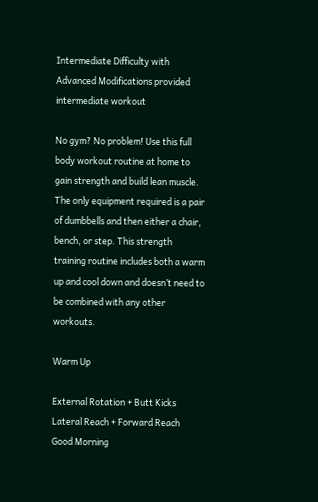Intermediate Difficulty with Advanced Modifications provided
intermediate workout

No gym? No problem! Use this full body workout routine at home to gain strength and build lean muscle. The only equipment required is a pair of dumbbells and then either a chair, bench, or step. This strength training routine includes both a warm up and cool down and doesn’t need to be combined with any other workouts.

Warm Up

External Rotation + Butt Kicks
Lateral Reach + Forward Reach
Good Morning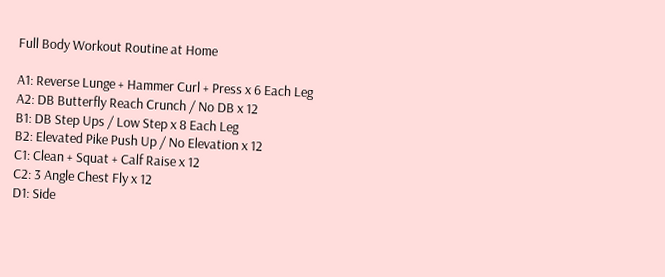Full Body Workout Routine at Home

A1: Reverse Lunge + Hammer Curl + Press x 6 Each Leg
A2: DB Butterfly Reach Crunch / No DB x 12
B1: DB Step Ups / Low Step x 8 Each Leg
B2: Elevated Pike Push Up / No Elevation x 12
C1: Clean + Squat + Calf Raise x 12
C2: 3 Angle Chest Fly x 12
D1: Side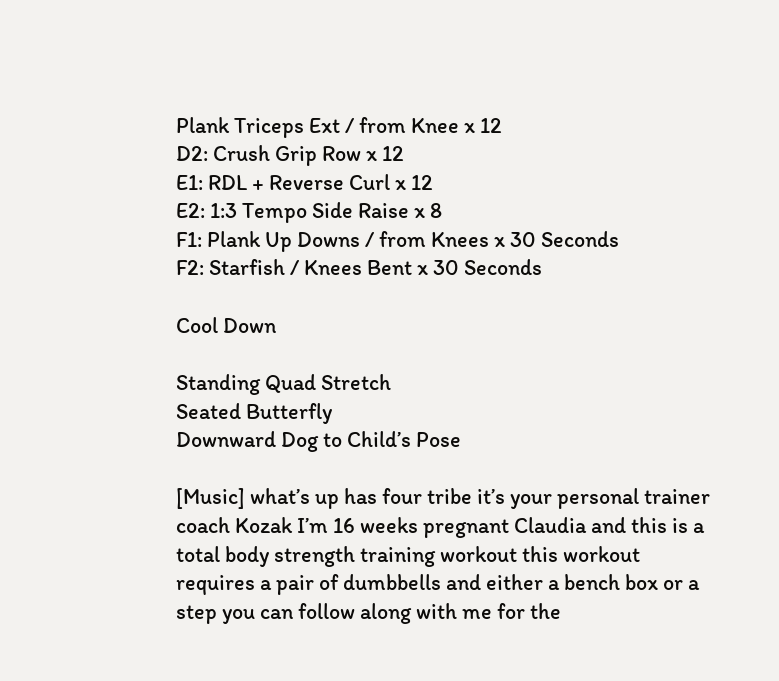Plank Triceps Ext / from Knee x 12
D2: Crush Grip Row x 12
E1: RDL + Reverse Curl x 12
E2: 1:3 Tempo Side Raise x 8
F1: Plank Up Downs / from Knees x 30 Seconds
F2: Starfish / Knees Bent x 30 Seconds

Cool Down

Standing Quad Stretch
Seated Butterfly
Downward Dog to Child’s Pose

[Music] what’s up has four tribe it’s your personal trainer coach Kozak I’m 16 weeks pregnant Claudia and this is a total body strength training workout this workout requires a pair of dumbbells and either a bench box or a step you can follow along with me for the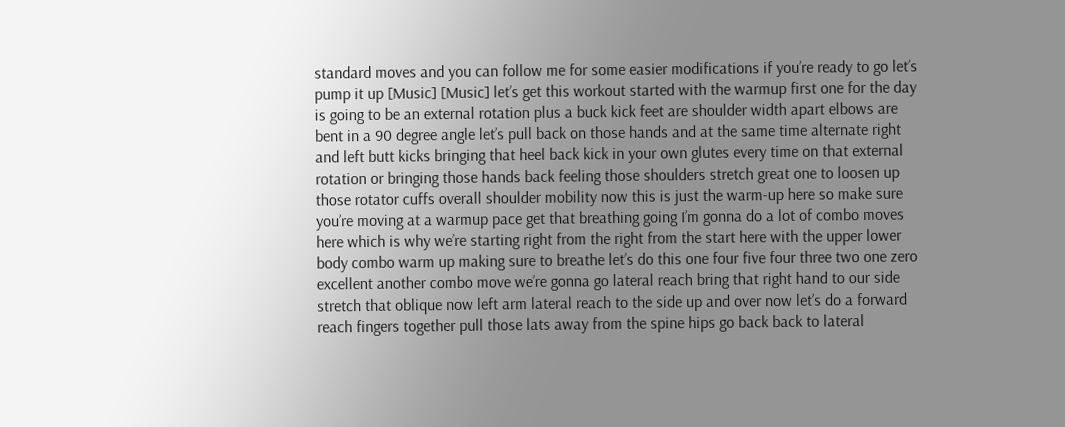standard moves and you can follow me for some easier modifications if you’re ready to go let’s pump it up [Music] [Music] let’s get this workout started with the warmup first one for the day is going to be an external rotation plus a buck kick feet are shoulder width apart elbows are bent in a 90 degree angle let’s pull back on those hands and at the same time alternate right and left butt kicks bringing that heel back kick in your own glutes every time on that external rotation or bringing those hands back feeling those shoulders stretch great one to loosen up those rotator cuffs overall shoulder mobility now this is just the warm-up here so make sure you’re moving at a warmup pace get that breathing going I’m gonna do a lot of combo moves here which is why we’re starting right from the right from the start here with the upper lower body combo warm up making sure to breathe let’s do this one four five four three two one zero excellent another combo move we’re gonna go lateral reach bring that right hand to our side stretch that oblique now left arm lateral reach to the side up and over now let’s do a forward reach fingers together pull those lats away from the spine hips go back back to lateral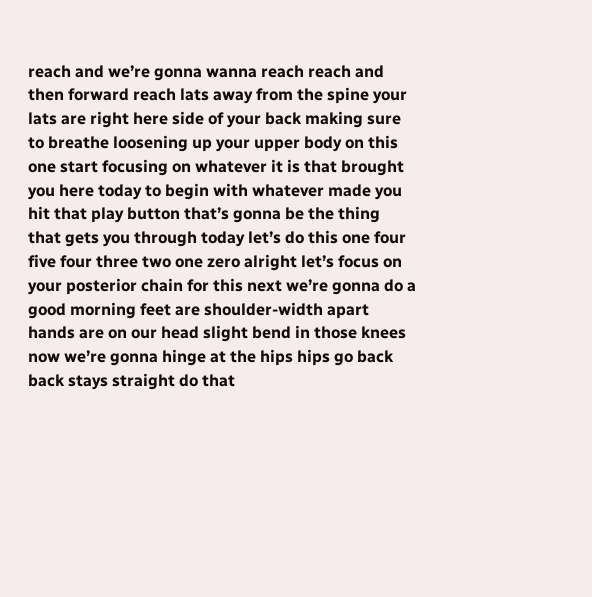reach and we’re gonna wanna reach reach and then forward reach lats away from the spine your lats are right here side of your back making sure to breathe loosening up your upper body on this one start focusing on whatever it is that brought you here today to begin with whatever made you hit that play button that’s gonna be the thing that gets you through today let’s do this one four five four three two one zero alright let’s focus on your posterior chain for this next we’re gonna do a good morning feet are shoulder-width apart hands are on our head slight bend in those knees now we’re gonna hinge at the hips hips go back back stays straight do that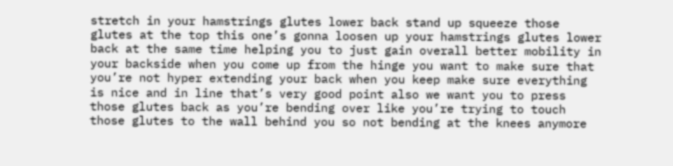stretch in your hamstrings glutes lower back stand up squeeze those glutes at the top this one’s gonna loosen up your hamstrings glutes lower back at the same time helping you to just gain overall better mobility in your backside when you come up from the hinge you want to make sure that you’re not hyper extending your back when you keep make sure everything is nice and in line that’s very good point also we want you to press those glutes back as you’re bending over like you’re trying to touch those glutes to the wall behind you so not bending at the knees anymore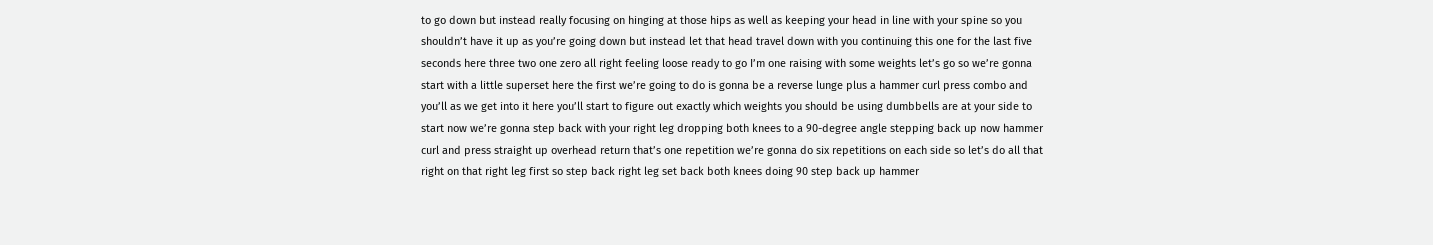to go down but instead really focusing on hinging at those hips as well as keeping your head in line with your spine so you shouldn’t have it up as you’re going down but instead let that head travel down with you continuing this one for the last five seconds here three two one zero all right feeling loose ready to go I’m one raising with some weights let’s go so we’re gonna start with a little superset here the first we’re going to do is gonna be a reverse lunge plus a hammer curl press combo and you’ll as we get into it here you’ll start to figure out exactly which weights you should be using dumbbells are at your side to start now we’re gonna step back with your right leg dropping both knees to a 90-degree angle stepping back up now hammer curl and press straight up overhead return that’s one repetition we’re gonna do six repetitions on each side so let’s do all that right on that right leg first so step back right leg set back both knees doing 90 step back up hammer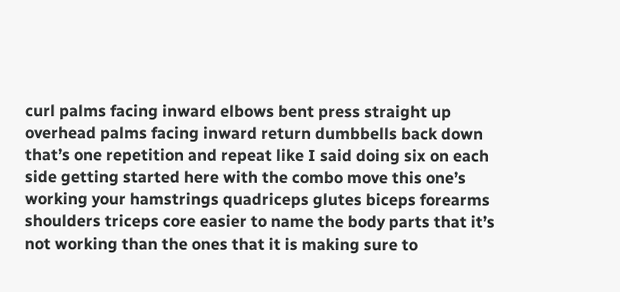curl palms facing inward elbows bent press straight up overhead palms facing inward return dumbbells back down that’s one repetition and repeat like I said doing six on each side getting started here with the combo move this one’s working your hamstrings quadriceps glutes biceps forearms shoulders triceps core easier to name the body parts that it’s not working than the ones that it is making sure to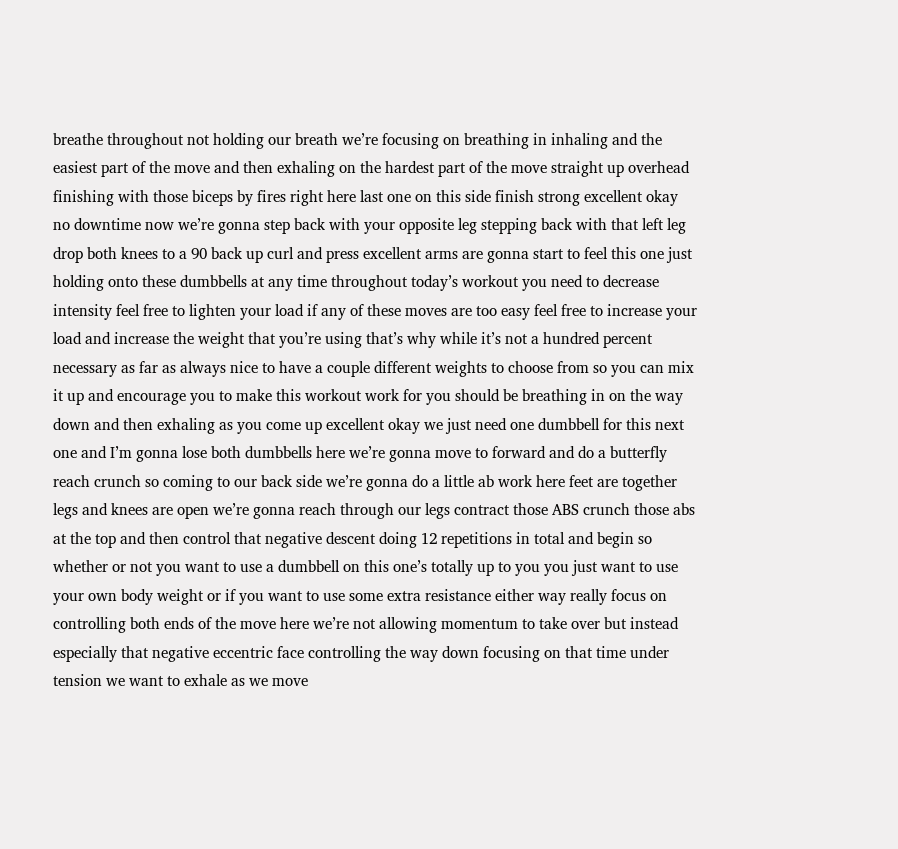breathe throughout not holding our breath we’re focusing on breathing in inhaling and the easiest part of the move and then exhaling on the hardest part of the move straight up overhead finishing with those biceps by fires right here last one on this side finish strong excellent okay no downtime now we’re gonna step back with your opposite leg stepping back with that left leg drop both knees to a 90 back up curl and press excellent arms are gonna start to feel this one just holding onto these dumbbells at any time throughout today’s workout you need to decrease intensity feel free to lighten your load if any of these moves are too easy feel free to increase your load and increase the weight that you’re using that’s why while it’s not a hundred percent necessary as far as always nice to have a couple different weights to choose from so you can mix it up and encourage you to make this workout work for you should be breathing in on the way down and then exhaling as you come up excellent okay we just need one dumbbell for this next one and I’m gonna lose both dumbbells here we’re gonna move to forward and do a butterfly reach crunch so coming to our back side we’re gonna do a little ab work here feet are together legs and knees are open we’re gonna reach through our legs contract those ABS crunch those abs at the top and then control that negative descent doing 12 repetitions in total and begin so whether or not you want to use a dumbbell on this one’s totally up to you you just want to use your own body weight or if you want to use some extra resistance either way really focus on controlling both ends of the move here we’re not allowing momentum to take over but instead especially that negative eccentric face controlling the way down focusing on that time under tension we want to exhale as we move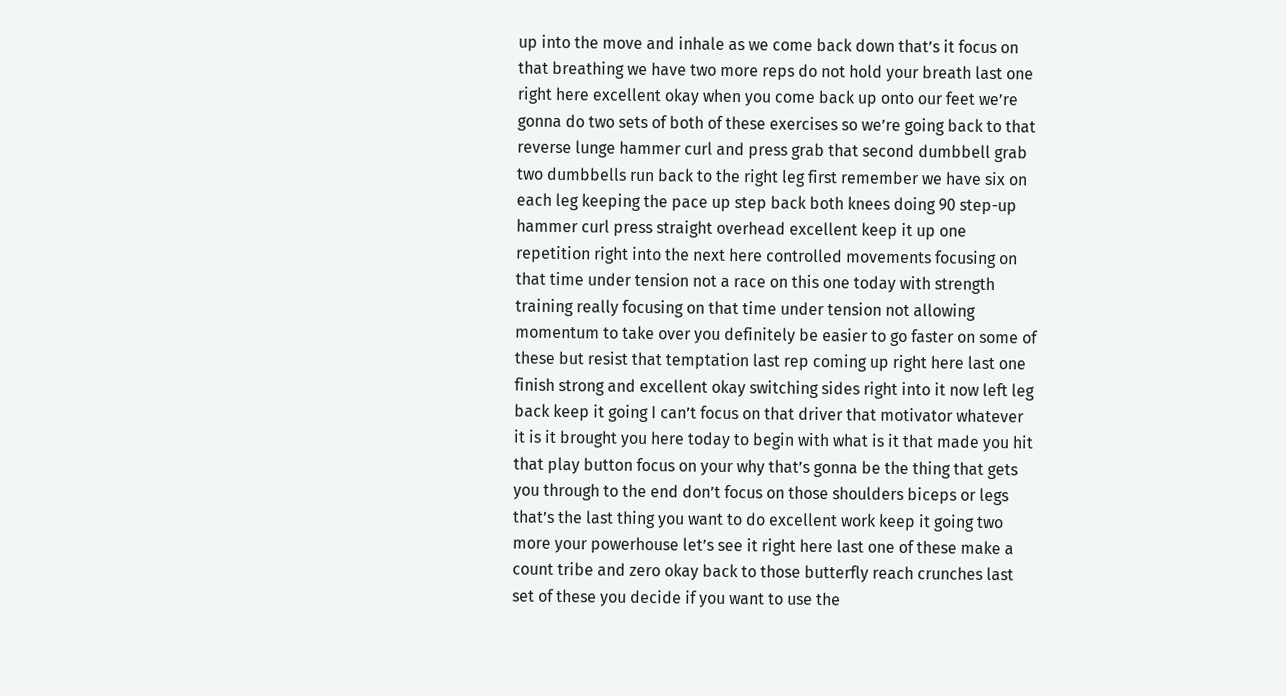up into the move and inhale as we come back down that’s it focus on that breathing we have two more reps do not hold your breath last one right here excellent okay when you come back up onto our feet we’re gonna do two sets of both of these exercises so we’re going back to that reverse lunge hammer curl and press grab that second dumbbell grab two dumbbells run back to the right leg first remember we have six on each leg keeping the pace up step back both knees doing 90 step-up hammer curl press straight overhead excellent keep it up one repetition right into the next here controlled movements focusing on that time under tension not a race on this one today with strength training really focusing on that time under tension not allowing momentum to take over you definitely be easier to go faster on some of these but resist that temptation last rep coming up right here last one finish strong and excellent okay switching sides right into it now left leg back keep it going I can’t focus on that driver that motivator whatever it is it brought you here today to begin with what is it that made you hit that play button focus on your why that’s gonna be the thing that gets you through to the end don’t focus on those shoulders biceps or legs that’s the last thing you want to do excellent work keep it going two more your powerhouse let’s see it right here last one of these make a count tribe and zero okay back to those butterfly reach crunches last set of these you decide if you want to use the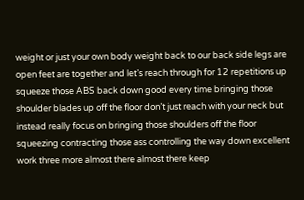weight or just your own body weight back to our back side legs are open feet are together and let’s reach through for 12 repetitions up squeeze those ABS back down good every time bringing those shoulder blades up off the floor don’t just reach with your neck but instead really focus on bringing those shoulders off the floor squeezing contracting those ass controlling the way down excellent work three more almost there almost there keep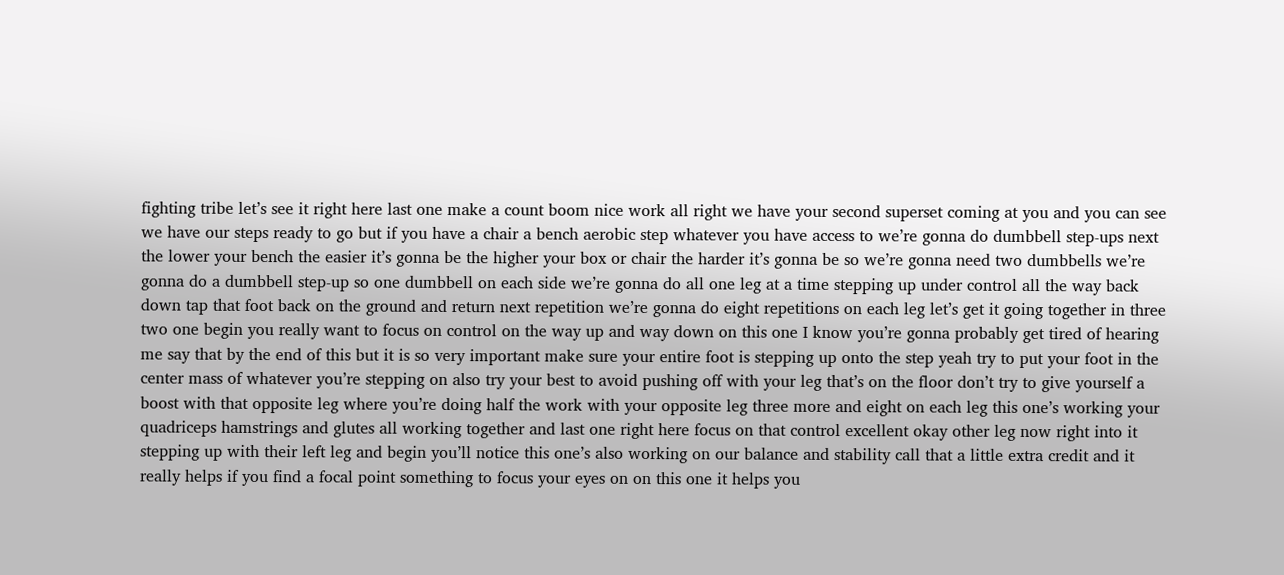fighting tribe let’s see it right here last one make a count boom nice work all right we have your second superset coming at you and you can see we have our steps ready to go but if you have a chair a bench aerobic step whatever you have access to we’re gonna do dumbbell step-ups next the lower your bench the easier it’s gonna be the higher your box or chair the harder it’s gonna be so we’re gonna need two dumbbells we’re gonna do a dumbbell step-up so one dumbbell on each side we’re gonna do all one leg at a time stepping up under control all the way back down tap that foot back on the ground and return next repetition we’re gonna do eight repetitions on each leg let’s get it going together in three two one begin you really want to focus on control on the way up and way down on this one I know you’re gonna probably get tired of hearing me say that by the end of this but it is so very important make sure your entire foot is stepping up onto the step yeah try to put your foot in the center mass of whatever you’re stepping on also try your best to avoid pushing off with your leg that’s on the floor don’t try to give yourself a boost with that opposite leg where you’re doing half the work with your opposite leg three more and eight on each leg this one’s working your quadriceps hamstrings and glutes all working together and last one right here focus on that control excellent okay other leg now right into it stepping up with their left leg and begin you’ll notice this one’s also working on our balance and stability call that a little extra credit and it really helps if you find a focal point something to focus your eyes on on this one it helps you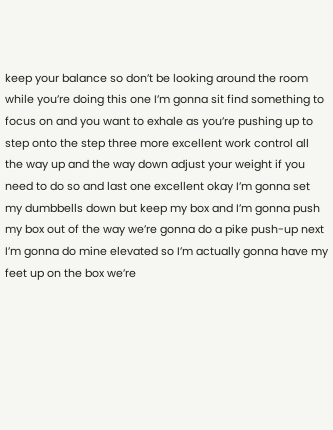keep your balance so don’t be looking around the room while you’re doing this one I’m gonna sit find something to focus on and you want to exhale as you’re pushing up to step onto the step three more excellent work control all the way up and the way down adjust your weight if you need to do so and last one excellent okay I’m gonna set my dumbbells down but keep my box and I’m gonna push my box out of the way we’re gonna do a pike push-up next I’m gonna do mine elevated so I’m actually gonna have my feet up on the box we’re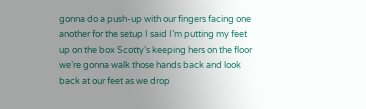gonna do a push-up with our fingers facing one another for the setup I said I’m putting my feet up on the box Scotty’s keeping hers on the floor we’re gonna walk those hands back and look back at our feet as we drop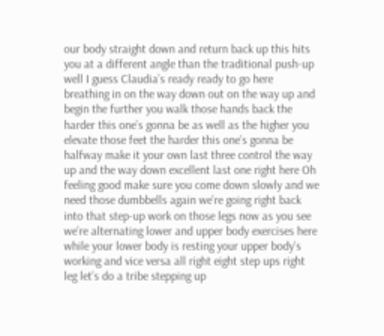our body straight down and return back up this hits you at a different angle than the traditional push-up well I guess Claudia’s ready ready to go here breathing in on the way down out on the way up and begin the further you walk those hands back the harder this one’s gonna be as well as the higher you elevate those feet the harder this one’s gonna be halfway make it your own last three control the way up and the way down excellent last one right here Oh feeling good make sure you come down slowly and we need those dumbbells again we’re going right back into that step-up work on those legs now as you see we’re alternating lower and upper body exercises here while your lower body is resting your upper body’s working and vice versa all right eight step ups right leg let’s do a tribe stepping up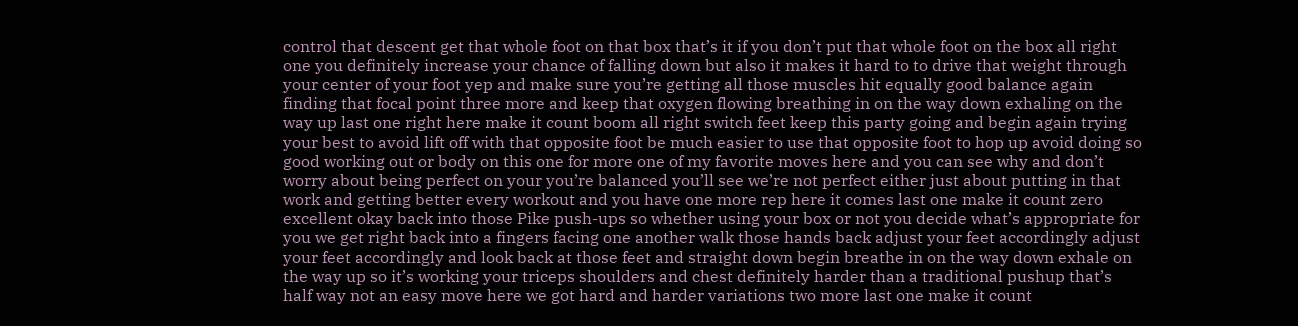control that descent get that whole foot on that box that’s it if you don’t put that whole foot on the box all right one you definitely increase your chance of falling down but also it makes it hard to to drive that weight through your center of your foot yep and make sure you’re getting all those muscles hit equally good balance again finding that focal point three more and keep that oxygen flowing breathing in on the way down exhaling on the way up last one right here make it count boom all right switch feet keep this party going and begin again trying your best to avoid lift off with that opposite foot be much easier to use that opposite foot to hop up avoid doing so good working out or body on this one for more one of my favorite moves here and you can see why and don’t worry about being perfect on your you’re balanced you’ll see we’re not perfect either just about putting in that work and getting better every workout and you have one more rep here it comes last one make it count zero excellent okay back into those Pike push-ups so whether using your box or not you decide what’s appropriate for you we get right back into a fingers facing one another walk those hands back adjust your feet accordingly adjust your feet accordingly and look back at those feet and straight down begin breathe in on the way down exhale on the way up so it’s working your triceps shoulders and chest definitely harder than a traditional pushup that’s half way not an easy move here we got hard and harder variations two more last one make it count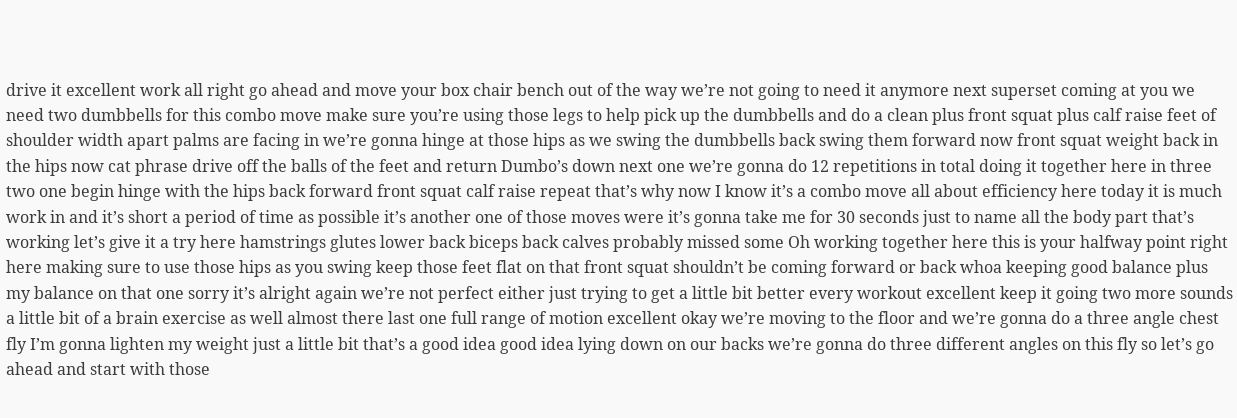drive it excellent work all right go ahead and move your box chair bench out of the way we’re not going to need it anymore next superset coming at you we need two dumbbells for this combo move make sure you’re using those legs to help pick up the dumbbells and do a clean plus front squat plus calf raise feet of shoulder width apart palms are facing in we’re gonna hinge at those hips as we swing the dumbbells back swing them forward now front squat weight back in the hips now cat phrase drive off the balls of the feet and return Dumbo’s down next one we’re gonna do 12 repetitions in total doing it together here in three two one begin hinge with the hips back forward front squat calf raise repeat that’s why now I know it’s a combo move all about efficiency here today it is much work in and it’s short a period of time as possible it’s another one of those moves were it’s gonna take me for 30 seconds just to name all the body part that’s working let’s give it a try here hamstrings glutes lower back biceps back calves probably missed some Oh working together here this is your halfway point right here making sure to use those hips as you swing keep those feet flat on that front squat shouldn’t be coming forward or back whoa keeping good balance plus my balance on that one sorry it’s alright again we’re not perfect either just trying to get a little bit better every workout excellent keep it going two more sounds a little bit of a brain exercise as well almost there last one full range of motion excellent okay we’re moving to the floor and we’re gonna do a three angle chest fly I’m gonna lighten my weight just a little bit that’s a good idea good idea lying down on our backs we’re gonna do three different angles on this fly so let’s go ahead and start with those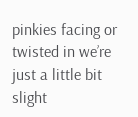pinkies facing or twisted in we’re just a little bit slight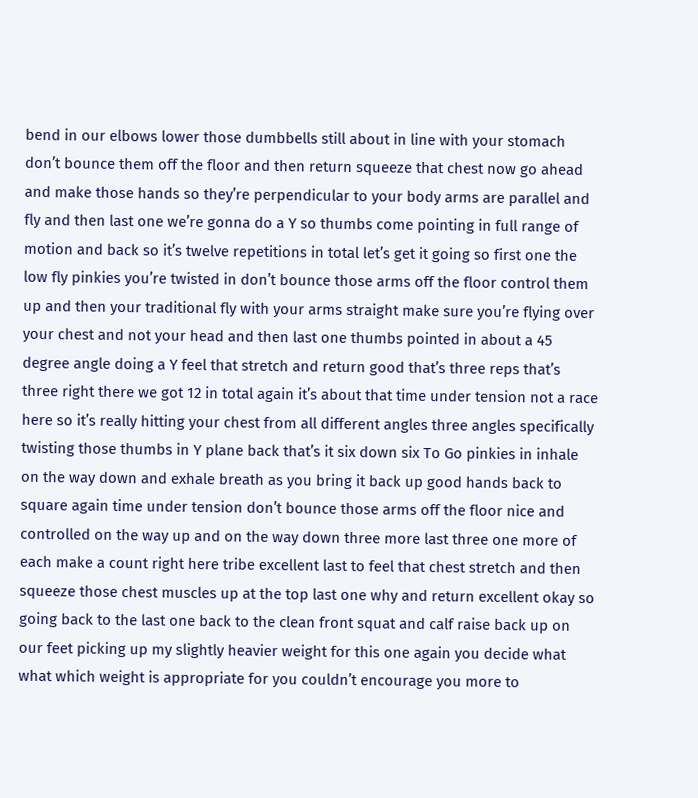bend in our elbows lower those dumbbells still about in line with your stomach don’t bounce them off the floor and then return squeeze that chest now go ahead and make those hands so they’re perpendicular to your body arms are parallel and fly and then last one we’re gonna do a Y so thumbs come pointing in full range of motion and back so it’s twelve repetitions in total let’s get it going so first one the low fly pinkies you’re twisted in don’t bounce those arms off the floor control them up and then your traditional fly with your arms straight make sure you’re flying over your chest and not your head and then last one thumbs pointed in about a 45 degree angle doing a Y feel that stretch and return good that’s three reps that’s three right there we got 12 in total again it’s about that time under tension not a race here so it’s really hitting your chest from all different angles three angles specifically twisting those thumbs in Y plane back that’s it six down six To Go pinkies in inhale on the way down and exhale breath as you bring it back up good hands back to square again time under tension don’t bounce those arms off the floor nice and controlled on the way up and on the way down three more last three one more of each make a count right here tribe excellent last to feel that chest stretch and then squeeze those chest muscles up at the top last one why and return excellent okay so going back to the last one back to the clean front squat and calf raise back up on our feet picking up my slightly heavier weight for this one again you decide what what which weight is appropriate for you couldn’t encourage you more to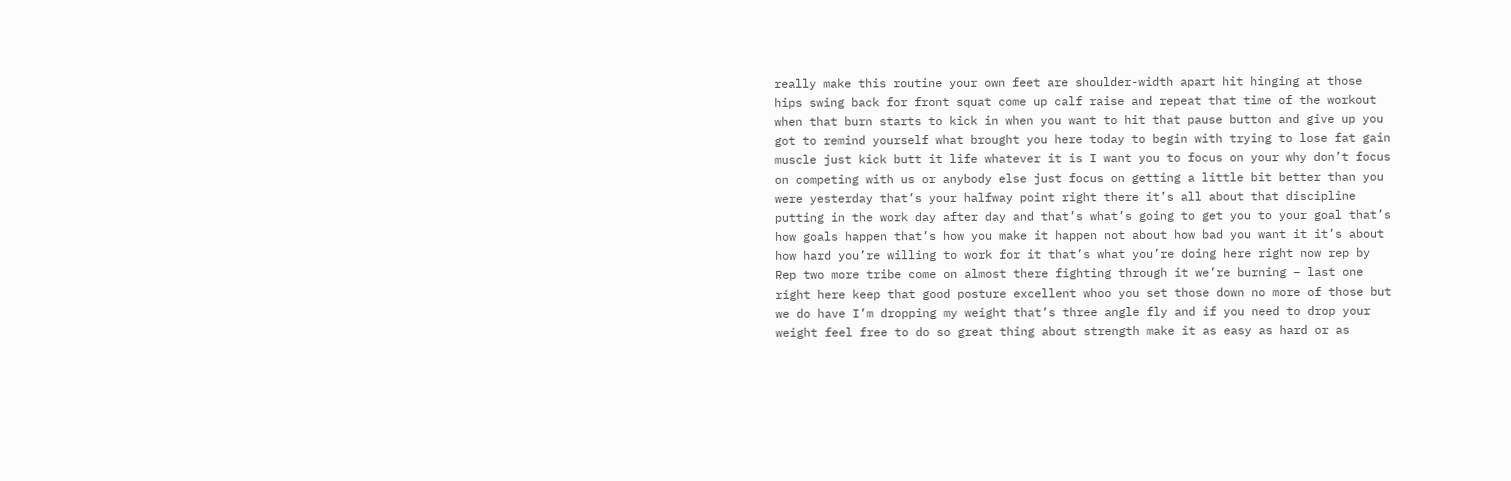really make this routine your own feet are shoulder-width apart hit hinging at those hips swing back for front squat come up calf raise and repeat that time of the workout when that burn starts to kick in when you want to hit that pause button and give up you got to remind yourself what brought you here today to begin with trying to lose fat gain muscle just kick butt it life whatever it is I want you to focus on your why don’t focus on competing with us or anybody else just focus on getting a little bit better than you were yesterday that’s your halfway point right there it’s all about that discipline putting in the work day after day and that’s what’s going to get you to your goal that’s how goals happen that’s how you make it happen not about how bad you want it it’s about how hard you’re willing to work for it that’s what you’re doing here right now rep by Rep two more tribe come on almost there fighting through it we’re burning – last one right here keep that good posture excellent whoo you set those down no more of those but we do have I’m dropping my weight that’s three angle fly and if you need to drop your weight feel free to do so great thing about strength make it as easy as hard or as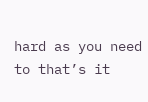hard as you need to that’s it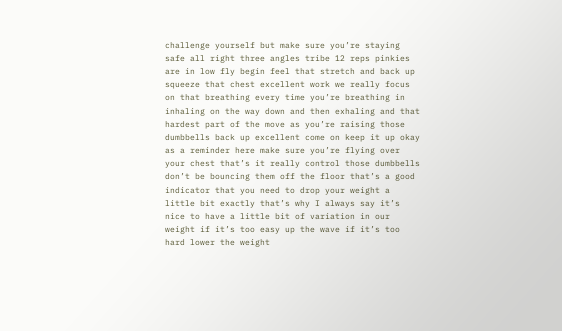challenge yourself but make sure you’re staying safe all right three angles tribe 12 reps pinkies are in low fly begin feel that stretch and back up squeeze that chest excellent work we really focus on that breathing every time you’re breathing in inhaling on the way down and then exhaling and that hardest part of the move as you’re raising those dumbbells back up excellent come on keep it up okay as a reminder here make sure you’re flying over your chest that’s it really control those dumbbells don’t be bouncing them off the floor that’s a good indicator that you need to drop your weight a little bit exactly that’s why I always say it’s nice to have a little bit of variation in our weight if it’s too easy up the wave if it’s too hard lower the weight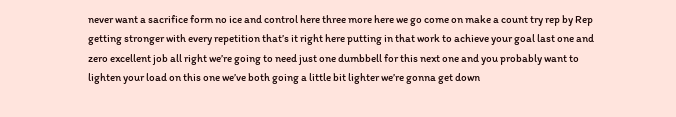never want a sacrifice form no ice and control here three more here we go come on make a count try rep by Rep getting stronger with every repetition that’s it right here putting in that work to achieve your goal last one and zero excellent job all right we’re going to need just one dumbbell for this next one and you probably want to lighten your load on this one we’ve both going a little bit lighter we’re gonna get down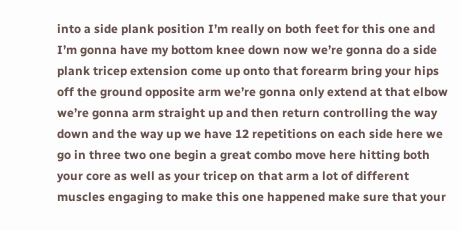into a side plank position I’m really on both feet for this one and I’m gonna have my bottom knee down now we’re gonna do a side plank tricep extension come up onto that forearm bring your hips off the ground opposite arm we’re gonna only extend at that elbow we’re gonna arm straight up and then return controlling the way down and the way up we have 12 repetitions on each side here we go in three two one begin a great combo move here hitting both your core as well as your tricep on that arm a lot of different muscles engaging to make this one happened make sure that your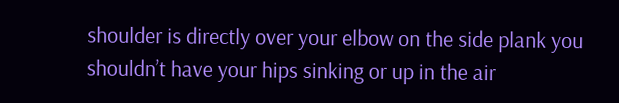shoulder is directly over your elbow on the side plank you shouldn’t have your hips sinking or up in the air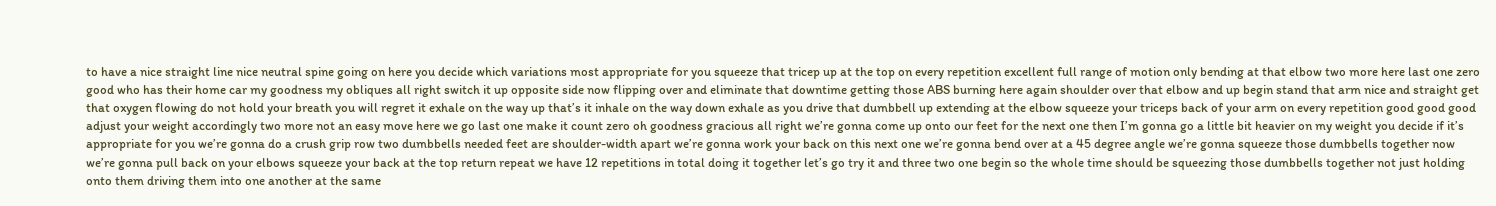to have a nice straight line nice neutral spine going on here you decide which variations most appropriate for you squeeze that tricep up at the top on every repetition excellent full range of motion only bending at that elbow two more here last one zero good who has their home car my goodness my obliques all right switch it up opposite side now flipping over and eliminate that downtime getting those ABS burning here again shoulder over that elbow and up begin stand that arm nice and straight get that oxygen flowing do not hold your breath you will regret it exhale on the way up that’s it inhale on the way down exhale as you drive that dumbbell up extending at the elbow squeeze your triceps back of your arm on every repetition good good good adjust your weight accordingly two more not an easy move here we go last one make it count zero oh goodness gracious all right we’re gonna come up onto our feet for the next one then I’m gonna go a little bit heavier on my weight you decide if it’s appropriate for you we’re gonna do a crush grip row two dumbbells needed feet are shoulder-width apart we’re gonna work your back on this next one we’re gonna bend over at a 45 degree angle we’re gonna squeeze those dumbbells together now we’re gonna pull back on your elbows squeeze your back at the top return repeat we have 12 repetitions in total doing it together let’s go try it and three two one begin so the whole time should be squeezing those dumbbells together not just holding onto them driving them into one another at the same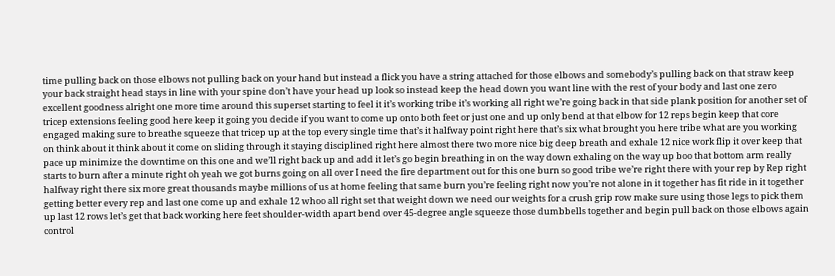time pulling back on those elbows not pulling back on your hand but instead a flick you have a string attached for those elbows and somebody’s pulling back on that straw keep your back straight head stays in line with your spine don’t have your head up look so instead keep the head down you want line with the rest of your body and last one zero excellent goodness alright one more time around this superset starting to feel it it’s working tribe it’s working all right we’re going back in that side plank position for another set of tricep extensions feeling good here keep it going you decide if you want to come up onto both feet or just one and up only bend at that elbow for 12 reps begin keep that core engaged making sure to breathe squeeze that tricep up at the top every single time that’s it halfway point right here that’s six what brought you here tribe what are you working on think about it think about it come on sliding through it staying disciplined right here almost there two more nice big deep breath and exhale 12 nice work flip it over keep that pace up minimize the downtime on this one and we’ll right back up and add it let’s go begin breathing in on the way down exhaling on the way up boo that bottom arm really starts to burn after a minute right oh yeah we got burns going on all over I need the fire department out for this one burn so good tribe we’re right there with your rep by Rep right halfway right there six more great thousands maybe millions of us at home feeling that same burn you’re feeling right now you’re not alone in it together has fit ride in it together getting better every rep and last one come up and exhale 12 whoo all right set that weight down we need our weights for a crush grip row make sure using those legs to pick them up last 12 rows let’s get that back working here feet shoulder-width apart bend over 45-degree angle squeeze those dumbbells together and begin pull back on those elbows again control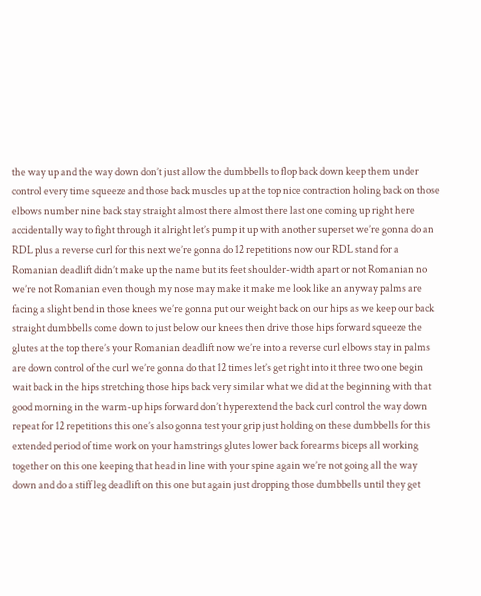the way up and the way down don’t just allow the dumbbells to flop back down keep them under control every time squeeze and those back muscles up at the top nice contraction holing back on those elbows number nine back stay straight almost there almost there last one coming up right here accidentally way to fight through it alright let’s pump it up with another superset we’re gonna do an RDL plus a reverse curl for this next we’re gonna do 12 repetitions now our RDL stand for a Romanian deadlift didn’t make up the name but its feet shoulder-width apart or not Romanian no we’re not Romanian even though my nose may make it make me look like an anyway palms are facing a slight bend in those knees we’re gonna put our weight back on our hips as we keep our back straight dumbbells come down to just below our knees then drive those hips forward squeeze the glutes at the top there’s your Romanian deadlift now we’re into a reverse curl elbows stay in palms are down control of the curl we’re gonna do that 12 times let’s get right into it three two one begin wait back in the hips stretching those hips back very similar what we did at the beginning with that good morning in the warm-up hips forward don’t hyperextend the back curl control the way down repeat for 12 repetitions this one’s also gonna test your grip just holding on these dumbbells for this extended period of time work on your hamstrings glutes lower back forearms biceps all working together on this one keeping that head in line with your spine again we’re not going all the way down and do a stiff leg deadlift on this one but again just dropping those dumbbells until they get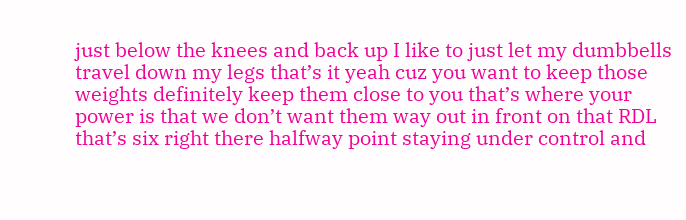just below the knees and back up I like to just let my dumbbells travel down my legs that’s it yeah cuz you want to keep those weights definitely keep them close to you that’s where your power is that we don’t want them way out in front on that RDL that’s six right there halfway point staying under control and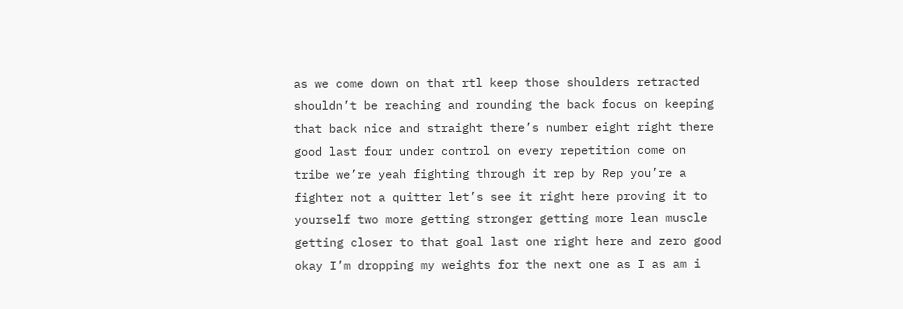as we come down on that rtl keep those shoulders retracted shouldn’t be reaching and rounding the back focus on keeping that back nice and straight there’s number eight right there good last four under control on every repetition come on tribe we’re yeah fighting through it rep by Rep you’re a fighter not a quitter let’s see it right here proving it to yourself two more getting stronger getting more lean muscle getting closer to that goal last one right here and zero good okay I’m dropping my weights for the next one as I as am i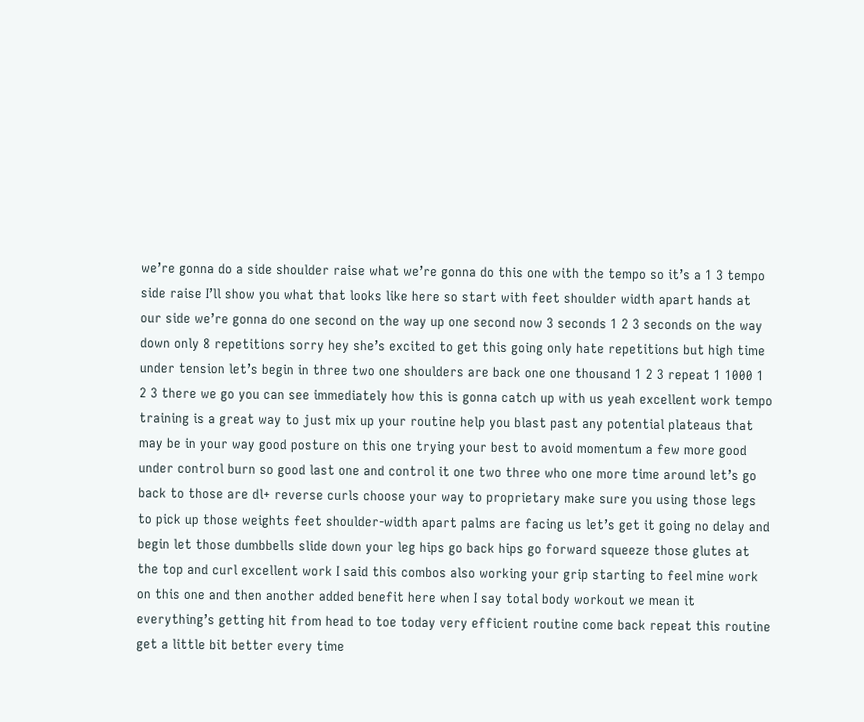we’re gonna do a side shoulder raise what we’re gonna do this one with the tempo so it’s a 1 3 tempo side raise I’ll show you what that looks like here so start with feet shoulder width apart hands at our side we’re gonna do one second on the way up one second now 3 seconds 1 2 3 seconds on the way down only 8 repetitions sorry hey she’s excited to get this going only hate repetitions but high time under tension let’s begin in three two one shoulders are back one one thousand 1 2 3 repeat 1 1000 1 2 3 there we go you can see immediately how this is gonna catch up with us yeah excellent work tempo training is a great way to just mix up your routine help you blast past any potential plateaus that may be in your way good posture on this one trying your best to avoid momentum a few more good under control burn so good last one and control it one two three who one more time around let’s go back to those are dl+ reverse curls choose your way to proprietary make sure you using those legs to pick up those weights feet shoulder-width apart palms are facing us let’s get it going no delay and begin let those dumbbells slide down your leg hips go back hips go forward squeeze those glutes at the top and curl excellent work I said this combos also working your grip starting to feel mine work on this one and then another added benefit here when I say total body workout we mean it everything’s getting hit from head to toe today very efficient routine come back repeat this routine get a little bit better every time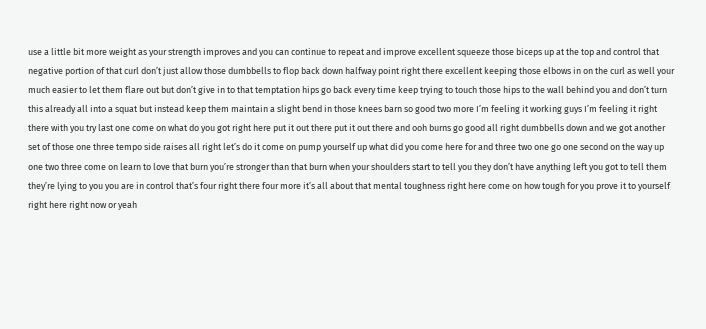use a little bit more weight as your strength improves and you can continue to repeat and improve excellent squeeze those biceps up at the top and control that negative portion of that curl don’t just allow those dumbbells to flop back down halfway point right there excellent keeping those elbows in on the curl as well your much easier to let them flare out but don’t give in to that temptation hips go back every time keep trying to touch those hips to the wall behind you and don’t turn this already all into a squat but instead keep them maintain a slight bend in those knees barn so good two more I’m feeling it working guys I’m feeling it right there with you try last one come on what do you got right here put it out there put it out there and ooh burns go good all right dumbbells down and we got another set of those one three tempo side raises all right let’s do it come on pump yourself up what did you come here for and three two one go one second on the way up one two three come on learn to love that burn you’re stronger than that burn when your shoulders start to tell you they don’t have anything left you got to tell them they’re lying to you you are in control that’s four right there four more it’s all about that mental toughness right here come on how tough for you prove it to yourself right here right now or yeah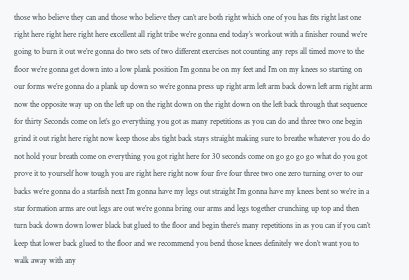those who believe they can and those who believe they can’t are both right which one of you has fits right last one right here right here right here excellent all right tribe we’re gonna end today’s workout with a finisher round we’re going to burn it out we’re gonna do two sets of two different exercises not counting any reps all timed move to the floor we’re gonna get down into a low plank position I’m gonna be on my feet and I’m on my knees so starting on our forms we’re gonna do a plank up down so we’re gonna press up right arm left arm back down left arm right arm now the opposite way up on the left up on the right down on the right down on the left back through that sequence for thirty Seconds come on let’s go everything you got as many repetitions as you can do and three two one begin grind it out right here right now keep those abs tight back stays straight making sure to breathe whatever you do do not hold your breath come on everything you got right here for 30 seconds come on go go go go what do you got prove it to yourself how tough you are right here right now four five four three two one zero turning over to our backs we’re gonna do a starfish next I’m gonna have my legs out straight I’m gonna have my knees bent so we’re in a star formation arms are out legs are out we’re gonna bring our arms and legs together crunching up top and then turn back down down lower black bat glued to the floor and begin there’s many repetitions in as you can if you can’t keep that lower back glued to the floor and we recommend you bend those knees definitely we don’t want you to walk away with any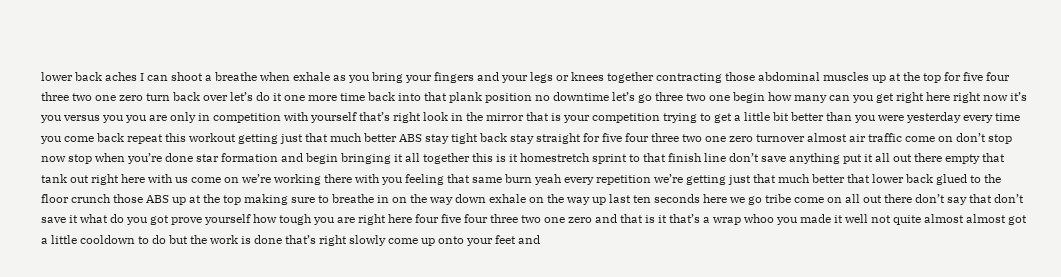lower back aches I can shoot a breathe when exhale as you bring your fingers and your legs or knees together contracting those abdominal muscles up at the top for five four three two one zero turn back over let’s do it one more time back into that plank position no downtime let’s go three two one begin how many can you get right here right now it’s you versus you you are only in competition with yourself that’s right look in the mirror that is your competition trying to get a little bit better than you were yesterday every time you come back repeat this workout getting just that much better ABS stay tight back stay straight for five four three two one zero turnover almost air traffic come on don’t stop now stop when you’re done star formation and begin bringing it all together this is it homestretch sprint to that finish line don’t save anything put it all out there empty that tank out right here with us come on we’re working there with you feeling that same burn yeah every repetition we’re getting just that much better that lower back glued to the floor crunch those ABS up at the top making sure to breathe in on the way down exhale on the way up last ten seconds here we go tribe come on all out there don’t say that don’t save it what do you got prove yourself how tough you are right here four five four three two one zero and that is it that’s a wrap whoo you made it well not quite almost almost got a little cooldown to do but the work is done that’s right slowly come up onto your feet and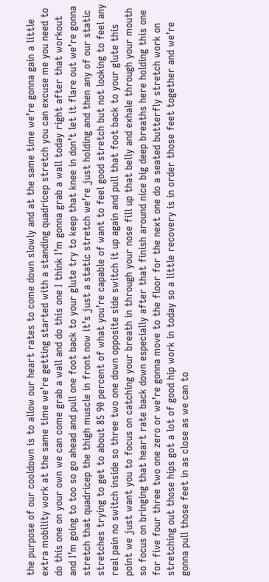the purpose of our cooldown is to allow our heart rates to come down slowly and at the same time we’re gonna gain a little extra mobility work at the same time we’re getting started with a standing quadricep stretch you can excuse me you need to do this one on your own we can come grab a wall and do this one I think I’m gonna grab a wall today right after that workout and I’m going to too so go ahead and pull one foot back to your glute try to keep that knee in don’t let it flare out we’re gonna stretch that quadricep the thigh muscle in front now it’s just a static stretch we’re just holding and then any of our static stretches trying to get to about 85 90 percent of what you’re capable of want to feel good stretch but not looking to feel any real pain no switch inside so three two one down opposite side switch it up again and pull that foot back to your glute this point we just want you to focus on catching your breath in through your nose fill up that belly and exhale through your mouth so focus on bringing that heart rate back down especially after that finish around nice big deep breaths here holding this one for five four three two one zero or we’re gonna move to the floor for the next one do a seated butterfly stretch work on stretching out those hips got a lot of good hip work in today so a little recovery is in order those feet together and we’re gonna pull those feet in as close as we can to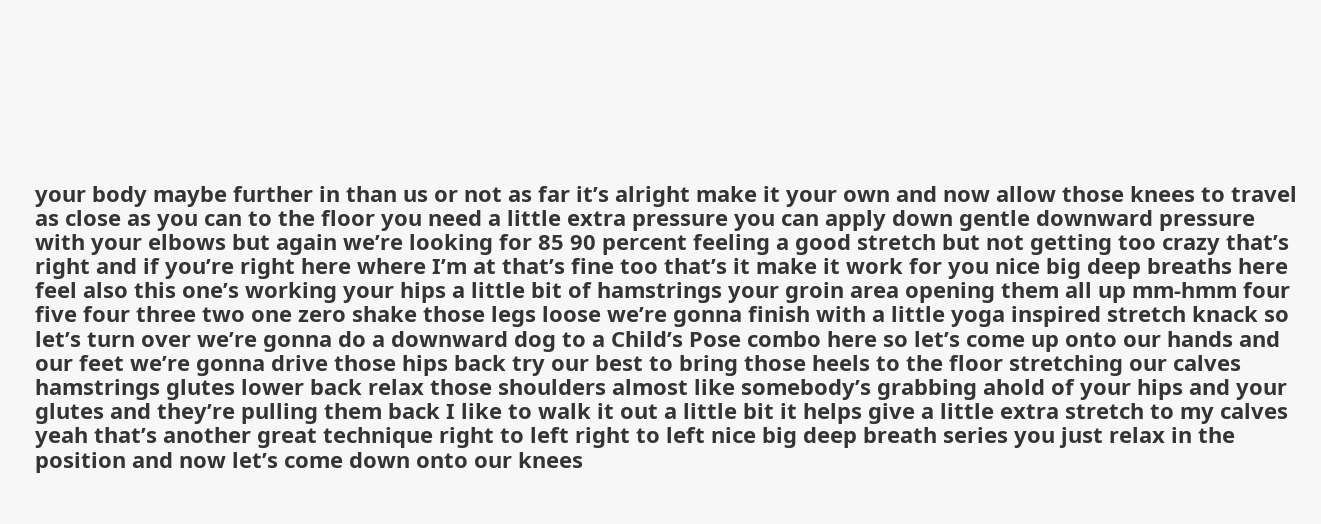your body maybe further in than us or not as far it’s alright make it your own and now allow those knees to travel as close as you can to the floor you need a little extra pressure you can apply down gentle downward pressure with your elbows but again we’re looking for 85 90 percent feeling a good stretch but not getting too crazy that’s right and if you’re right here where I’m at that’s fine too that’s it make it work for you nice big deep breaths here feel also this one’s working your hips a little bit of hamstrings your groin area opening them all up mm-hmm four five four three two one zero shake those legs loose we’re gonna finish with a little yoga inspired stretch knack so let’s turn over we’re gonna do a downward dog to a Child’s Pose combo here so let’s come up onto our hands and our feet we’re gonna drive those hips back try our best to bring those heels to the floor stretching our calves hamstrings glutes lower back relax those shoulders almost like somebody’s grabbing ahold of your hips and your glutes and they’re pulling them back I like to walk it out a little bit it helps give a little extra stretch to my calves yeah that’s another great technique right to left right to left nice big deep breath series you just relax in the position and now let’s come down onto our knees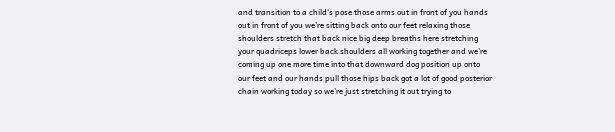and transition to a child’s pose those arms out in front of you hands out in front of you we’re sitting back onto our feet relaxing those shoulders stretch that back nice big deep breaths here stretching your quadriceps lower back shoulders all working together and we’re coming up one more time into that downward dog position up onto our feet and our hands pull those hips back got a lot of good posterior chain working today so we’re just stretching it out trying to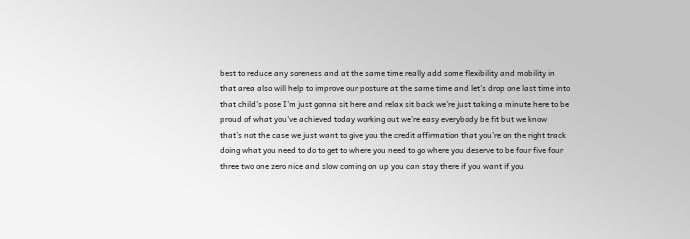best to reduce any soreness and at the same time really add some flexibility and mobility in that area also will help to improve our posture at the same time and let’s drop one last time into that child’s pose I’m just gonna sit here and relax sit back we’re just taking a minute here to be proud of what you’ve achieved today working out we’re easy everybody be fit but we know that’s not the case we just want to give you the credit affirmation that you’re on the right track doing what you need to do to get to where you need to go where you deserve to be four five four three two one zero nice and slow coming on up you can stay there if you want if you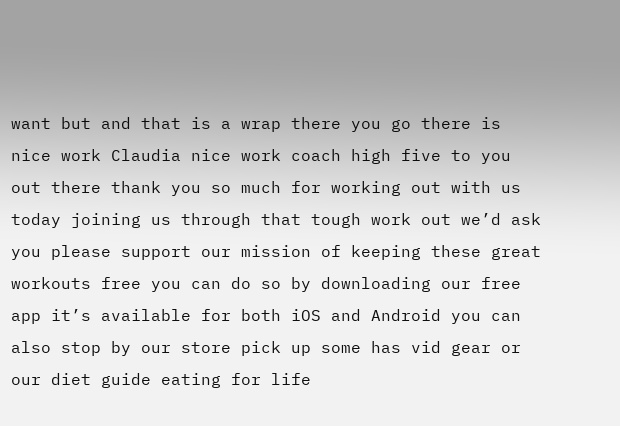want but and that is a wrap there you go there is nice work Claudia nice work coach high five to you out there thank you so much for working out with us today joining us through that tough work out we’d ask you please support our mission of keeping these great workouts free you can do so by downloading our free app it’s available for both iOS and Android you can also stop by our store pick up some has vid gear or our diet guide eating for life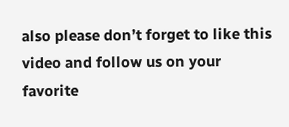also please don’t forget to like this video and follow us on your favorite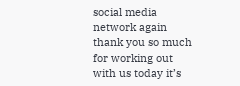social media network again thank you so much for working out with us today it’s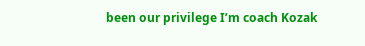been our privilege I’m coach Kozak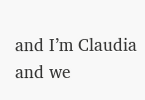and I’m Claudia and we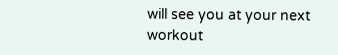will see you at your next workout